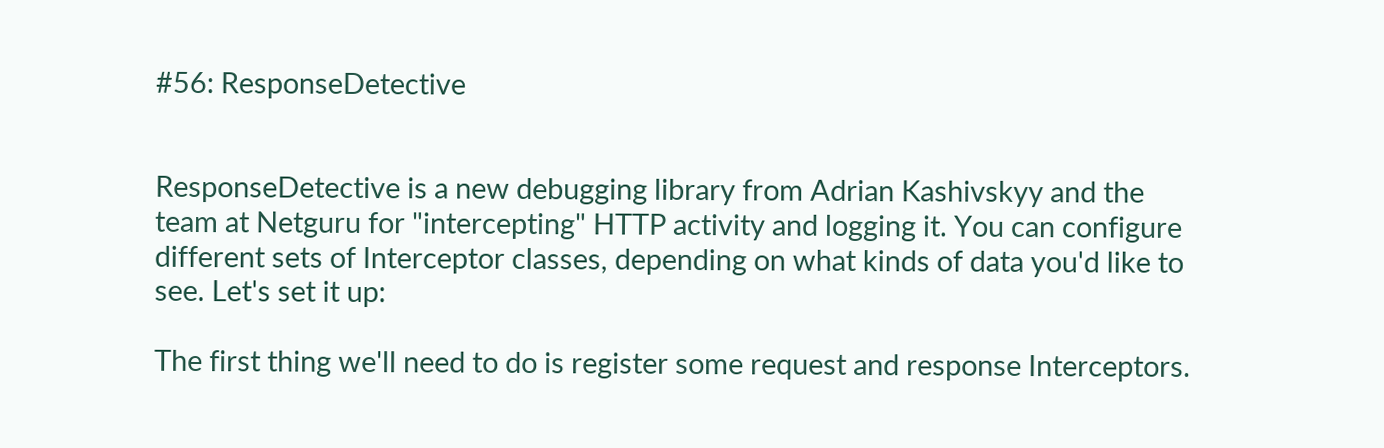#56: ResponseDetective


ResponseDetective is a new debugging library from Adrian Kashivskyy and the team at Netguru for "intercepting" HTTP activity and logging it. You can configure different sets of Interceptor classes, depending on what kinds of data you'd like to see. Let's set it up:

The first thing we'll need to do is register some request and response Interceptors.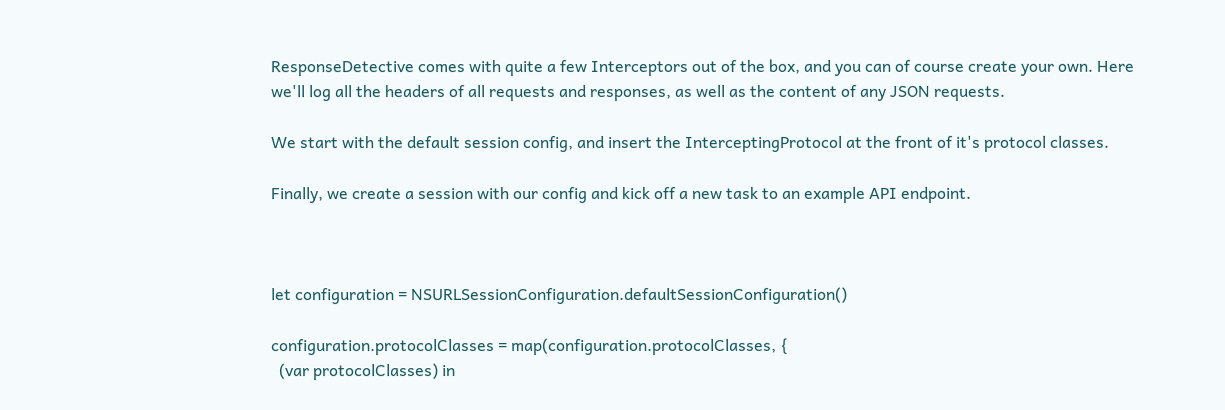ResponseDetective comes with quite a few Interceptors out of the box, and you can of course create your own. Here we'll log all the headers of all requests and responses, as well as the content of any JSON requests.

We start with the default session config, and insert the InterceptingProtocol at the front of it's protocol classes.

Finally, we create a session with our config and kick off a new task to an example API endpoint.



let configuration = NSURLSessionConfiguration.defaultSessionConfiguration()

configuration.protocolClasses = map(configuration.protocolClasses, {
  (var protocolClasses) in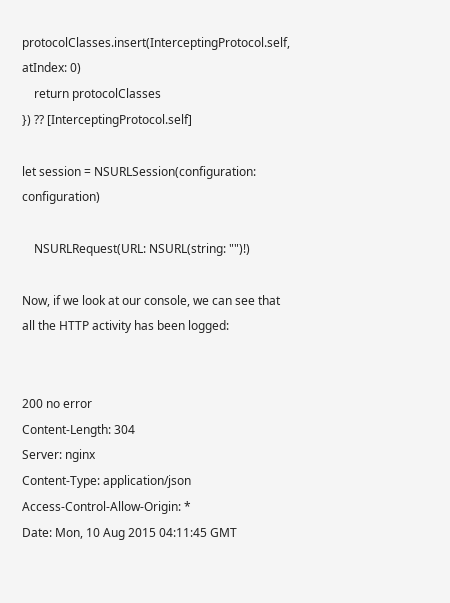protocolClasses.insert(InterceptingProtocol.self, atIndex: 0)
    return protocolClasses
}) ?? [InterceptingProtocol.self]

let session = NSURLSession(configuration: configuration)

    NSURLRequest(URL: NSURL(string: "")!)

Now, if we look at our console, we can see that all the HTTP activity has been logged:


200 no error
Content-Length: 304
Server: nginx
Content-Type: application/json
Access-Control-Allow-Origin: *
Date: Mon, 10 Aug 2015 04:11:45 GMT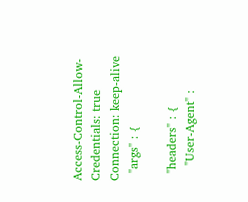Access-Control-Allow-Credentials: true
Connection: keep-alive
  "args" : {

  "headers" : {
    "User-Agent" :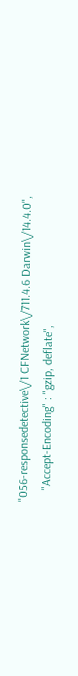"056-responsedetective\/1 CFNetwork\/711.4.6 Darwin\/14.4.0",
    "Accept-Encoding" : "gzip, deflate",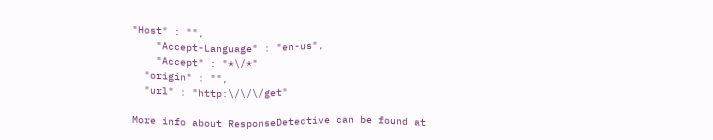"Host" : "",
    "Accept-Language" : "en-us",
    "Accept" : "*\/*"
  "origin" : "",
  "url" : "http:\/\/\/get"

More info about ResponseDetective can be found at